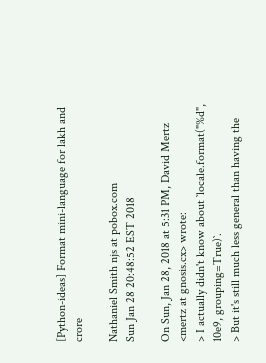[Python-ideas] Format mini-language for lakh and crore

Nathaniel Smith njs at pobox.com
Sun Jan 28 20:48:52 EST 2018

On Sun, Jan 28, 2018 at 5:31 PM, David Mertz <mertz at gnosis.cx> wrote:
> I actually didn't know about `locale.format("%d", 10e9, grouping=True)`.
> But it's still much less general than having the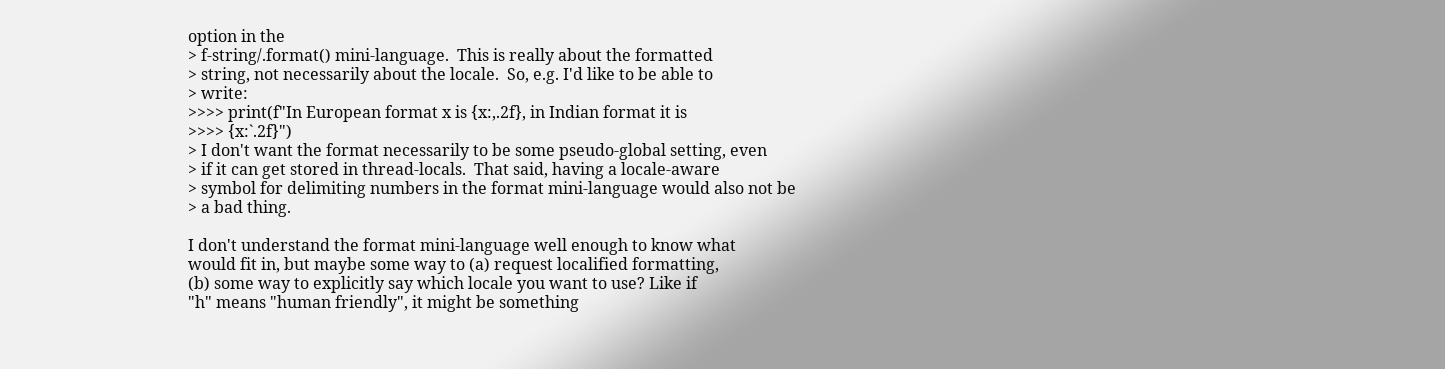option in the
> f-string/.format() mini-language.  This is really about the formatted
> string, not necessarily about the locale.  So, e.g. I'd like to be able to
> write:
>>>> print(f"In European format x is {x:,.2f}, in Indian format it is
>>>> {x:`.2f}")
> I don't want the format necessarily to be some pseudo-global setting, even
> if it can get stored in thread-locals.  That said, having a locale-aware
> symbol for delimiting numbers in the format mini-language would also not be
> a bad thing.

I don't understand the format mini-language well enough to know what
would fit in, but maybe some way to (a) request localified formatting,
(b) some way to explicitly say which locale you want to use? Like if
"h" means "human friendly", it might be something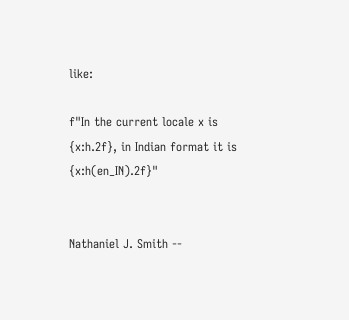like:

f"In the current locale x is {x:h.2f}, in Indian format it is {x:h(en_IN).2f}"


Nathaniel J. Smith --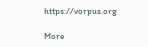https://vorpus.org

More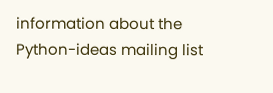information about the Python-ideas mailing list